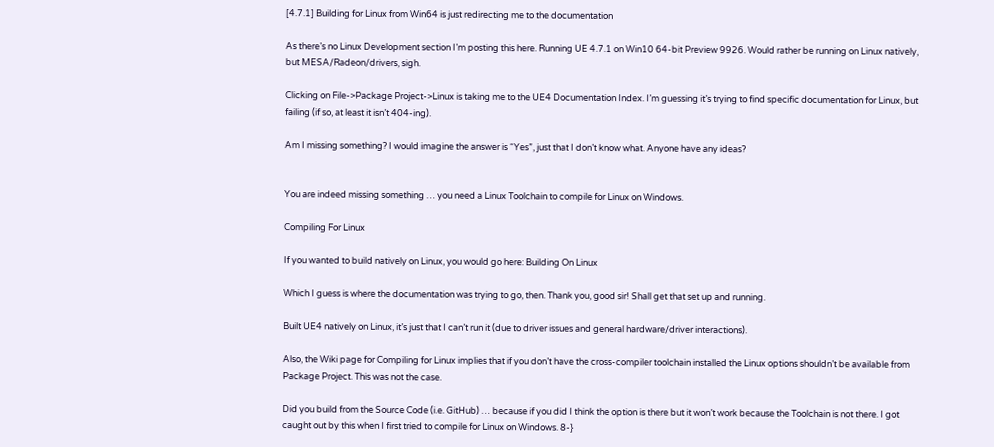[4.7.1] Building for Linux from Win64 is just redirecting me to the documentation

As there’s no Linux Development section I’m posting this here. Running UE 4.7.1 on Win10 64-bit Preview 9926. Would rather be running on Linux natively, but MESA/Radeon/drivers, sigh.

Clicking on File->Package Project->Linux is taking me to the UE4 Documentation Index. I’m guessing it’s trying to find specific documentation for Linux, but failing (if so, at least it isn’t 404-ing).

Am I missing something? I would imagine the answer is “Yes”, just that I don’t know what. Anyone have any ideas?


You are indeed missing something … you need a Linux Toolchain to compile for Linux on Windows.

Compiling For Linux

If you wanted to build natively on Linux, you would go here: Building On Linux

Which I guess is where the documentation was trying to go, then. Thank you, good sir! Shall get that set up and running.

Built UE4 natively on Linux, it’s just that I can’t run it (due to driver issues and general hardware/driver interactions).

Also, the Wiki page for Compiling for Linux implies that if you don’t have the cross-compiler toolchain installed the Linux options shouldn’t be available from Package Project. This was not the case.

Did you build from the Source Code (i.e. GitHub) … because if you did I think the option is there but it won’t work because the Toolchain is not there. I got caught out by this when I first tried to compile for Linux on Windows. 8-}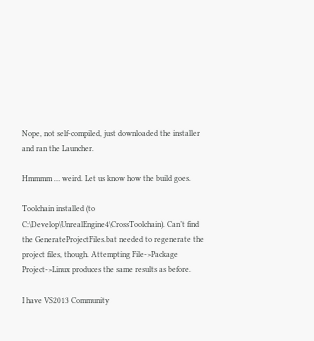Nope, not self-compiled, just downloaded the installer and ran the Launcher.

Hmmmm … weird. Let us know how the build goes.

Toolchain installed (to C:\Develop\UnrealEngine4\CrossToolchain). Can’t find the GenerateProjectFiles.bat needed to regenerate the project files, though. Attempting File->Package Project->Linux produces the same results as before.

I have VS2013 Community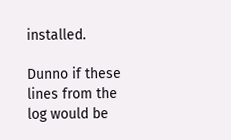installed.

Dunno if these lines from the log would be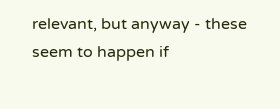relevant, but anyway - these seem to happen if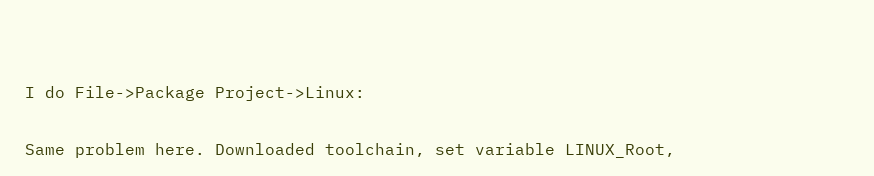I do File->Package Project->Linux:

Same problem here. Downloaded toolchain, set variable LINUX_Root,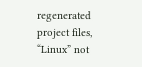regenerated project files, “Linux” not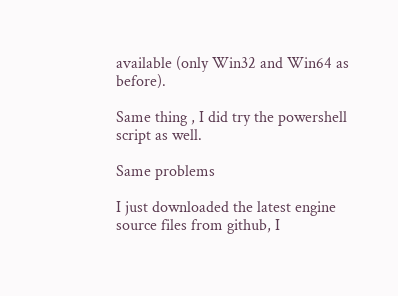available (only Win32 and Win64 as before).

Same thing , I did try the powershell script as well.

Same problems

I just downloaded the latest engine source files from github, I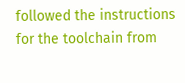followed the instructions for the toolchain from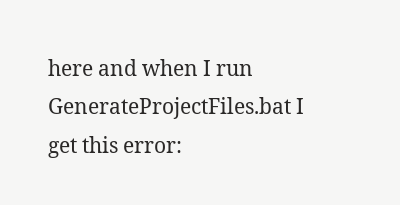here and when I run GenerateProjectFiles.bat I get this error: